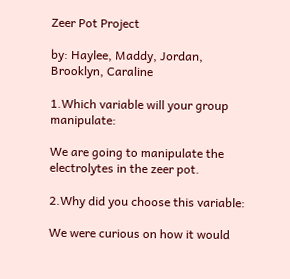Zeer Pot Project

by: Haylee, Maddy, Jordan, Brooklyn, Caraline

1.Which variable will your group manipulate:

We are going to manipulate the electrolytes in the zeer pot.

2.Why did you choose this variable:

We were curious on how it would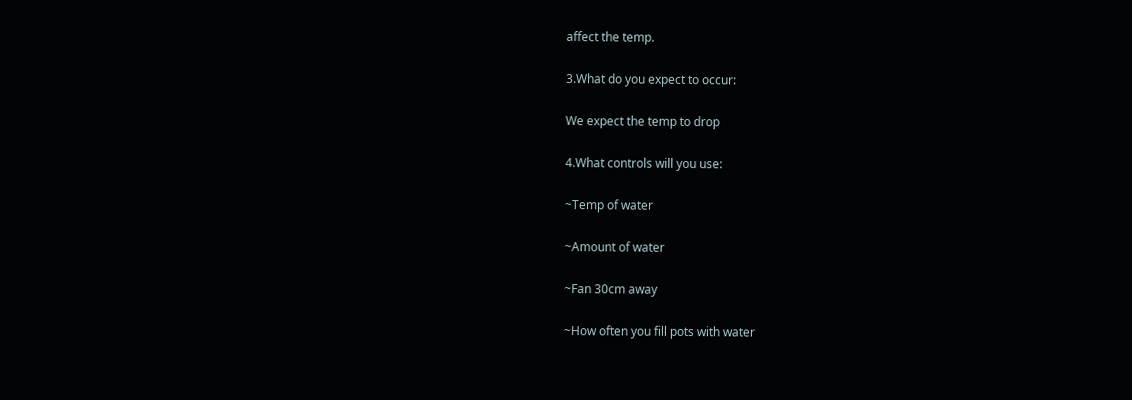affect the temp.

3.What do you expect to occur:

We expect the temp to drop

4.What controls will you use:

~Temp of water

~Amount of water

~Fan 30cm away

~How often you fill pots with water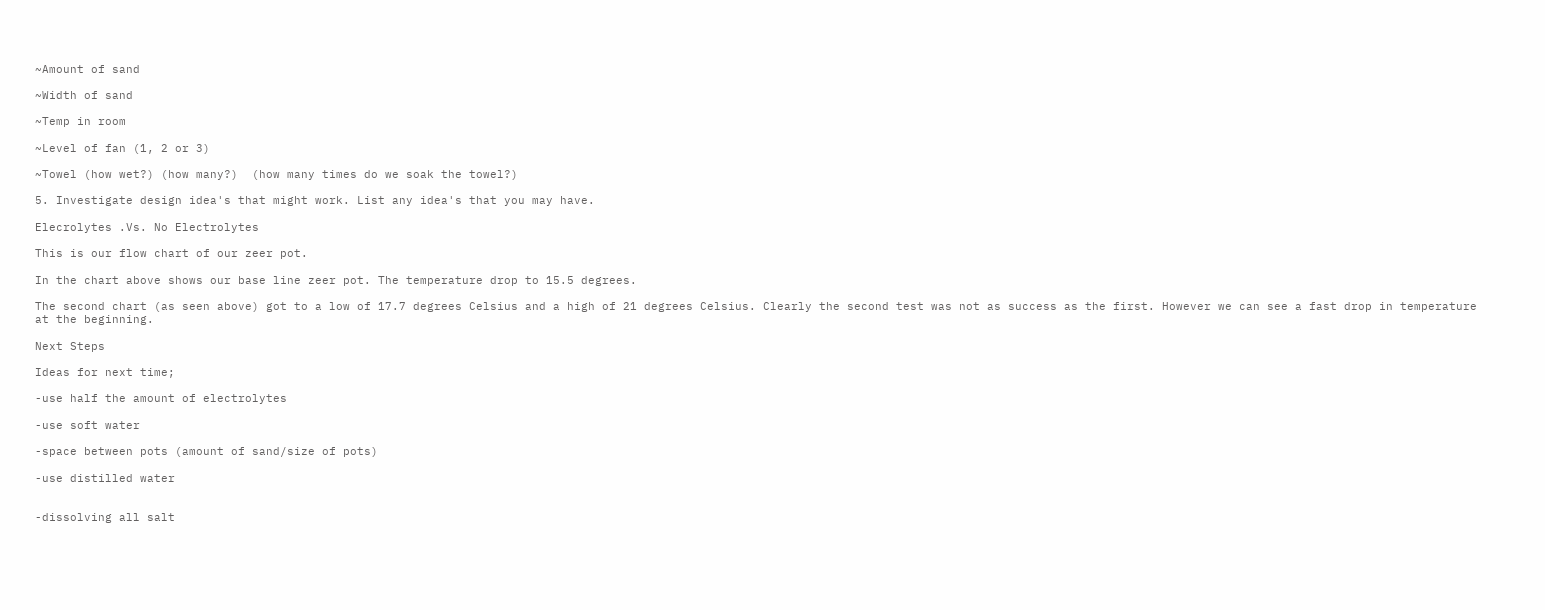~Amount of sand

~Width of sand

~Temp in room

~Level of fan (1, 2 or 3)

~Towel (how wet?) (how many?)  (how many times do we soak the towel?)

5. Investigate design idea's that might work. List any idea's that you may have.

Elecrolytes .Vs. No Electrolytes

This is our flow chart of our zeer pot.

In the chart above shows our base line zeer pot. The temperature drop to 15.5 degrees.

The second chart (as seen above) got to a low of 17.7 degrees Celsius and a high of 21 degrees Celsius. Clearly the second test was not as success as the first. However we can see a fast drop in temperature at the beginning.

Next Steps

Ideas for next time;

-use half the amount of electrolytes

-use soft water

-space between pots (amount of sand/size of pots)

-use distilled water


-dissolving all salt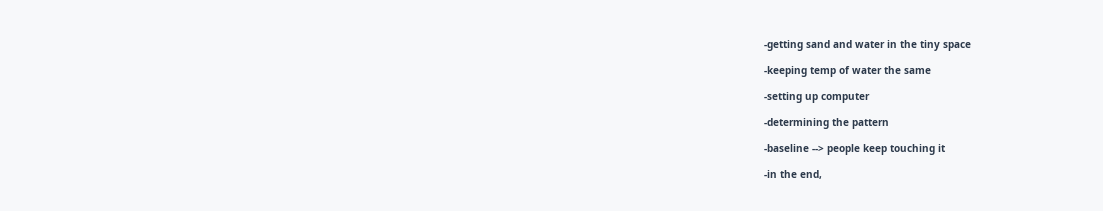-getting sand and water in the tiny space

-keeping temp of water the same

-setting up computer

-determining the pattern

-baseline --> people keep touching it

-in the end,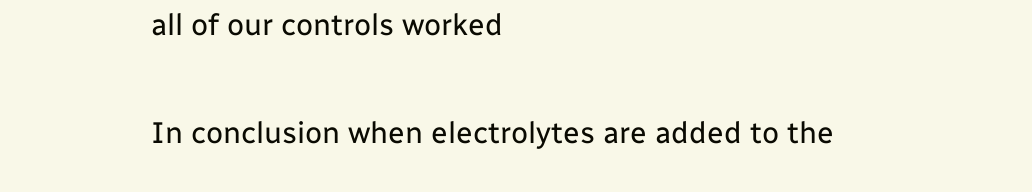all of our controls worked


In conclusion when electrolytes are added to the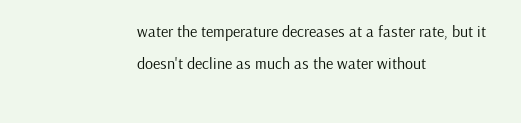water the temperature decreases at a faster rate, but it doesn't decline as much as the water without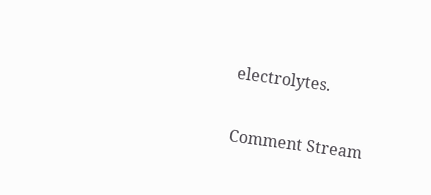electrolytes.

Comment Stream